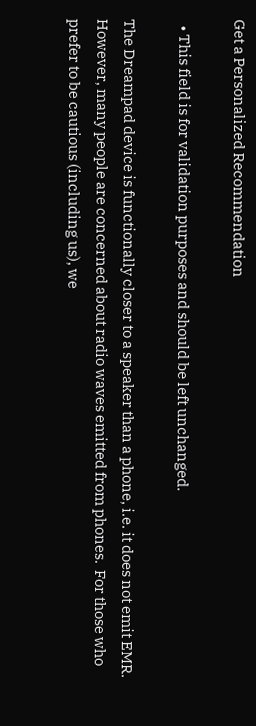Get a Personalized Recommendation

  • This field is for validation purposes and should be left unchanged.

The Dreampad device is functionally closer to a speaker than a phone, i.e. it does not emit EMR.   However, many people are concerned about radio waves emitted from phones.  For those who prefer to be cautious (including us), we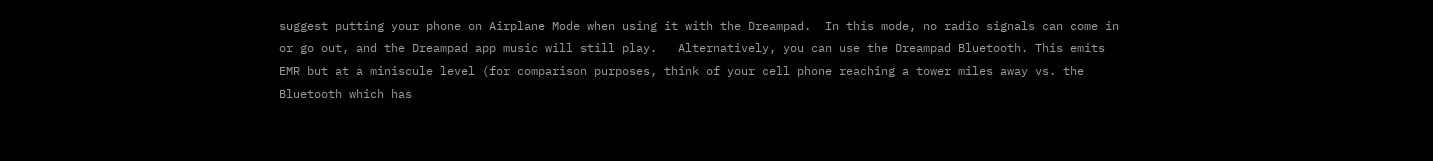suggest putting your phone on Airplane Mode when using it with the Dreampad.  In this mode, no radio signals can come in or go out, and the Dreampad app music will still play.   Alternatively, you can use the Dreampad Bluetooth. This emits EMR but at a miniscule level (for comparison purposes, think of your cell phone reaching a tower miles away vs. the Bluetooth which has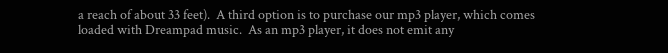a reach of about 33 feet).  A third option is to purchase our mp3 player, which comes loaded with Dreampad music.  As an mp3 player, it does not emit any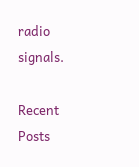radio signals.

Recent Posts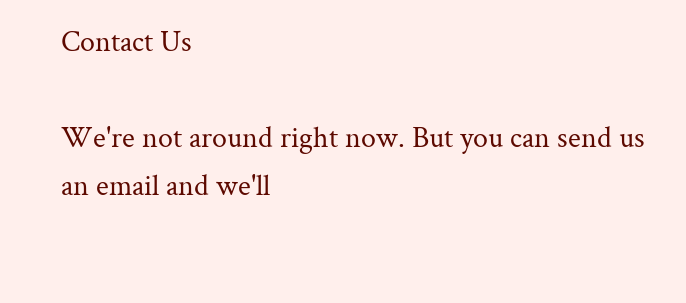Contact Us

We're not around right now. But you can send us an email and we'll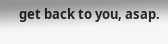get back to you, asap.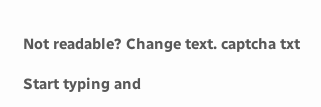Not readable? Change text. captcha txt

Start typing and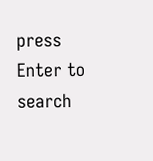press Enter to search